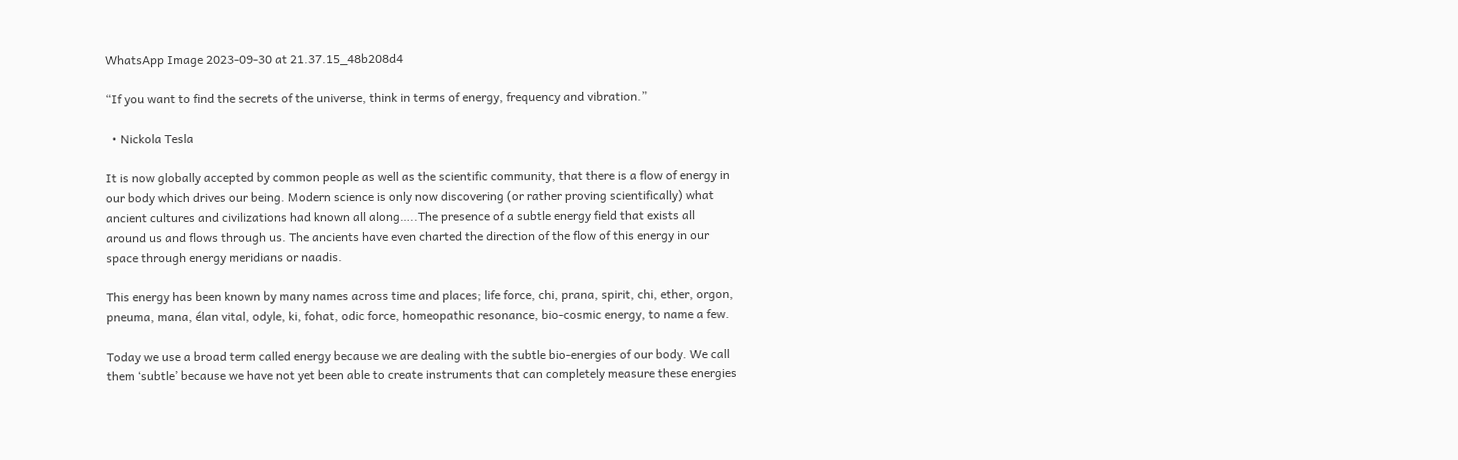WhatsApp Image 2023-09-30 at 21.37.15_48b208d4

“If you want to find the secrets of the universe, think in terms of energy, frequency and vibration.”

  • Nickola Tesla

It is now globally accepted by common people as well as the scientific community, that there is a flow of energy in our body which drives our being. Modern science is only now discovering (or rather proving scientifically) what ancient cultures and civilizations had known all along…..The presence of a subtle energy field that exists all around us and flows through us. The ancients have even charted the direction of the flow of this energy in our space through energy meridians or naadis.

This energy has been known by many names across time and places; life force, chi, prana, spirit, chi, ether, orgon, pneuma, mana, élan vital, odyle, ki, fohat, odic force, homeopathic resonance, bio-cosmic energy, to name a few.

Today we use a broad term called energy because we are dealing with the subtle bio-energies of our body. We call them ‘subtle’ because we have not yet been able to create instruments that can completely measure these energies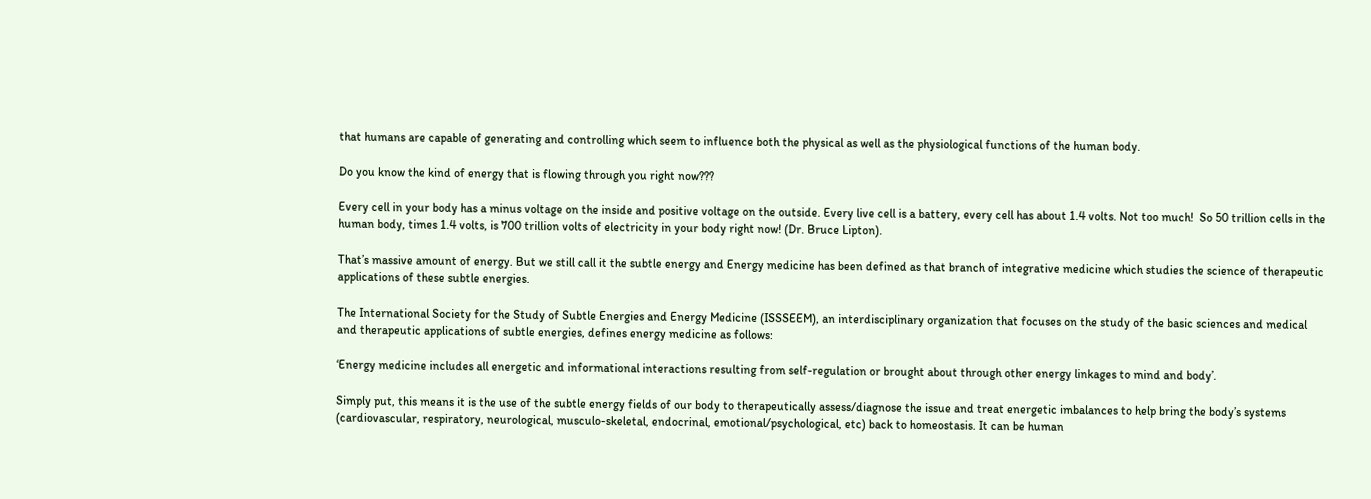that humans are capable of generating and controlling which seem to influence both the physical as well as the physiological functions of the human body.

Do you know the kind of energy that is flowing through you right now???

Every cell in your body has a minus voltage on the inside and positive voltage on the outside. Every live cell is a battery, every cell has about 1.4 volts. Not too much!  So 50 trillion cells in the human body, times 1.4 volts, is 700 trillion volts of electricity in your body right now! (Dr. Bruce Lipton).

That’s massive amount of energy. But we still call it the subtle energy and Energy medicine has been defined as that branch of integrative medicine which studies the science of therapeutic applications of these subtle energies.

The International Society for the Study of Subtle Energies and Energy Medicine (ISSSEEM), an interdisciplinary organization that focuses on the study of the basic sciences and medical and therapeutic applications of subtle energies, defines energy medicine as follows:

‘Energy medicine includes all energetic and informational interactions resulting from self-regulation or brought about through other energy linkages to mind and body’.

Simply put, this means it is the use of the subtle energy fields of our body to therapeutically assess/diagnose the issue and treat energetic imbalances to help bring the body’s systems (cardiovascular, respiratory, neurological, musculo-skeletal, endocrinal, emotional/psychological, etc) back to homeostasis. It can be human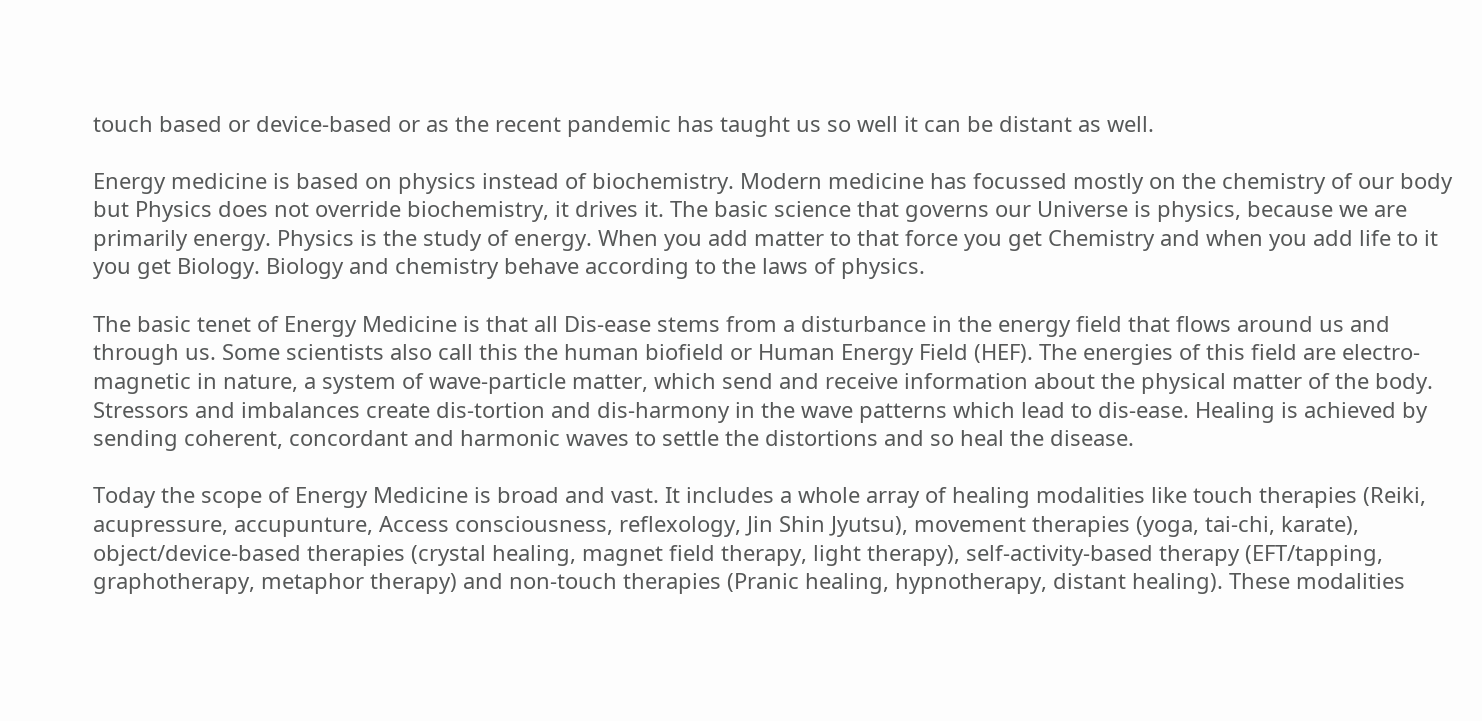touch based or device-based or as the recent pandemic has taught us so well it can be distant as well.

Energy medicine is based on physics instead of biochemistry. Modern medicine has focussed mostly on the chemistry of our body but Physics does not override biochemistry, it drives it. The basic science that governs our Universe is physics, because we are primarily energy. Physics is the study of energy. When you add matter to that force you get Chemistry and when you add life to it you get Biology. Biology and chemistry behave according to the laws of physics.

The basic tenet of Energy Medicine is that all Dis-ease stems from a disturbance in the energy field that flows around us and through us. Some scientists also call this the human biofield or Human Energy Field (HEF). The energies of this field are electro-magnetic in nature, a system of wave-particle matter, which send and receive information about the physical matter of the body. Stressors and imbalances create dis-tortion and dis-harmony in the wave patterns which lead to dis-ease. Healing is achieved by sending coherent, concordant and harmonic waves to settle the distortions and so heal the disease.

Today the scope of Energy Medicine is broad and vast. It includes a whole array of healing modalities like touch therapies (Reiki, acupressure, accupunture, Access consciousness, reflexology, Jin Shin Jyutsu), movement therapies (yoga, tai-chi, karate), object/device-based therapies (crystal healing, magnet field therapy, light therapy), self-activity-based therapy (EFT/tapping, graphotherapy, metaphor therapy) and non-touch therapies (Pranic healing, hypnotherapy, distant healing). These modalities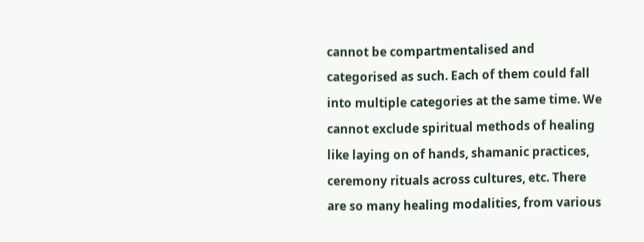cannot be compartmentalised and categorised as such. Each of them could fall into multiple categories at the same time. We cannot exclude spiritual methods of healing like laying on of hands, shamanic practices, ceremony rituals across cultures, etc. There are so many healing modalities, from various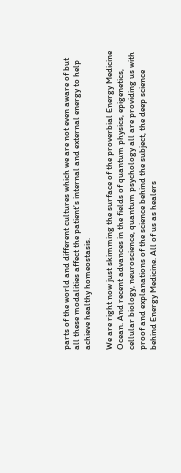parts of the world and different cultures which we are not even aware of but all these modalities affect the patient’s internal and external energy to help achieve healthy homeostasis.

We are right now just skimming the surface of the proverbial Energy Medicine Ocean. And recent advances in the fields of quantum physics, epigenetics, cellular biology, neuroscience, quantum psychology all are providing us with proof and explanations of the science behind the subject, the deep science behind Energy Medicine. All of us as healers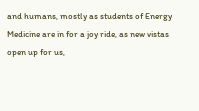and humans, mostly as students of Energy Medicine are in for a joy ride, as new vistas open up for us,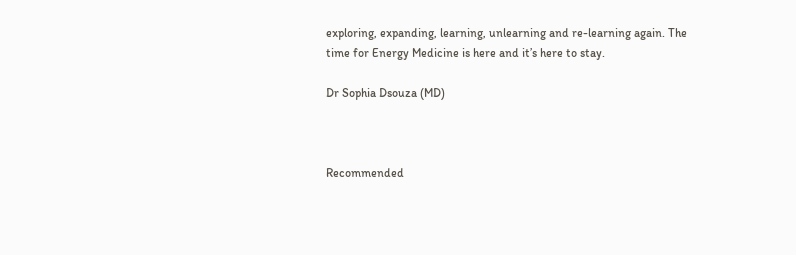exploring, expanding, learning, unlearning and re-learning again. The time for Energy Medicine is here and it’s here to stay.

Dr Sophia Dsouza (MD)



Recommended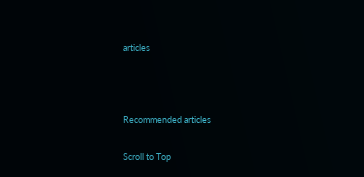articles



Recommended articles

Scroll to Top